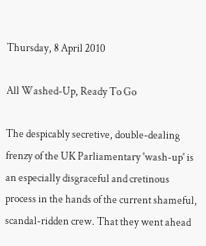Thursday, 8 April 2010

All Washed-Up, Ready To Go

The despicably secretive, double-dealing frenzy of the UK Parliamentary 'wash-up' is an especially disgraceful and cretinous process in the hands of the current shameful, scandal-ridden crew. That they went ahead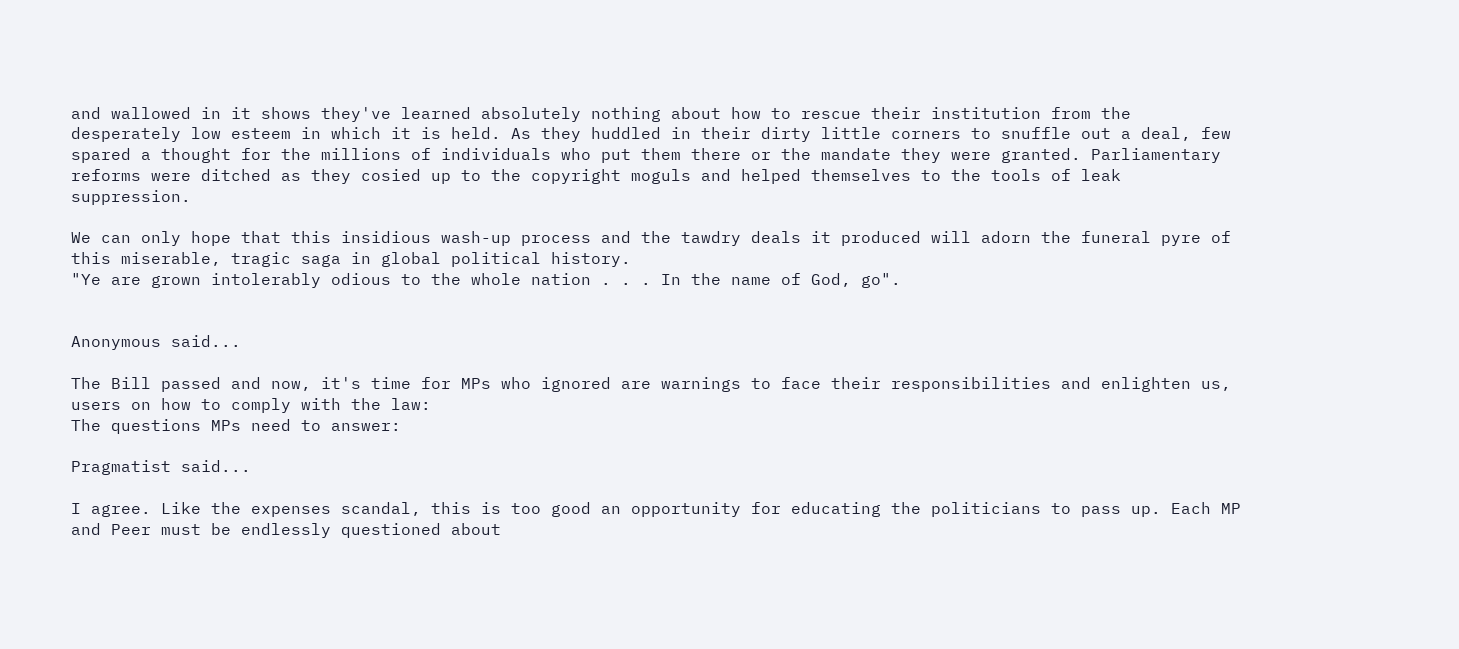and wallowed in it shows they've learned absolutely nothing about how to rescue their institution from the desperately low esteem in which it is held. As they huddled in their dirty little corners to snuffle out a deal, few spared a thought for the millions of individuals who put them there or the mandate they were granted. Parliamentary reforms were ditched as they cosied up to the copyright moguls and helped themselves to the tools of leak suppression.

We can only hope that this insidious wash-up process and the tawdry deals it produced will adorn the funeral pyre of this miserable, tragic saga in global political history.
"Ye are grown intolerably odious to the whole nation . . . In the name of God, go".


Anonymous said...

The Bill passed and now, it's time for MPs who ignored are warnings to face their responsibilities and enlighten us, users on how to comply with the law:
The questions MPs need to answer:

Pragmatist said...

I agree. Like the expenses scandal, this is too good an opportunity for educating the politicians to pass up. Each MP and Peer must be endlessly questioned about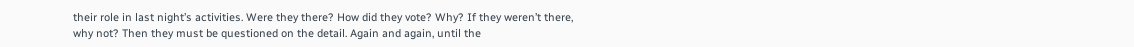their role in last night’s activities. Were they there? How did they vote? Why? If they weren’t there, why not? Then they must be questioned on the detail. Again and again, until the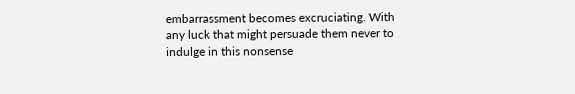embarrassment becomes excruciating. With any luck that might persuade them never to indulge in this nonsense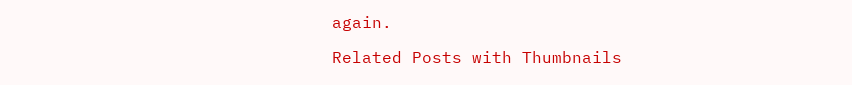again.

Related Posts with Thumbnails